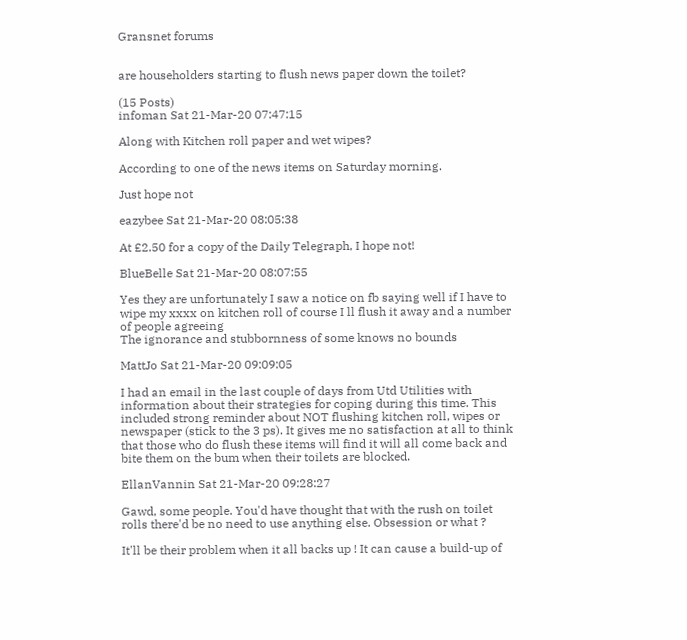Gransnet forums


are householders starting to flush news paper down the toilet?

(15 Posts)
infoman Sat 21-Mar-20 07:47:15

Along with Kitchen roll paper and wet wipes?

According to one of the news items on Saturday morning.

Just hope not

eazybee Sat 21-Mar-20 08:05:38

At £2.50 for a copy of the Daily Telegraph, I hope not!

BlueBelle Sat 21-Mar-20 08:07:55

Yes they are unfortunately I saw a notice on fb saying well if I have to wipe my xxxx on kitchen roll of course I ll flush it away and a number of people agreeing
The ignorance and stubbornness of some knows no bounds

MattJo Sat 21-Mar-20 09:09:05

I had an email in the last couple of days from Utd Utilities with information about their strategies for coping during this time. This included strong reminder about NOT flushing kitchen roll, wipes or newspaper (stick to the 3 ps). It gives me no satisfaction at all to think that those who do flush these items will find it will all come back and bite them on the bum when their toilets are blocked.

EllanVannin Sat 21-Mar-20 09:28:27

Gawd, some people. You'd have thought that with the rush on toilet rolls there'd be no need to use anything else. Obsession or what ?

It'll be their problem when it all backs up ! It can cause a build-up of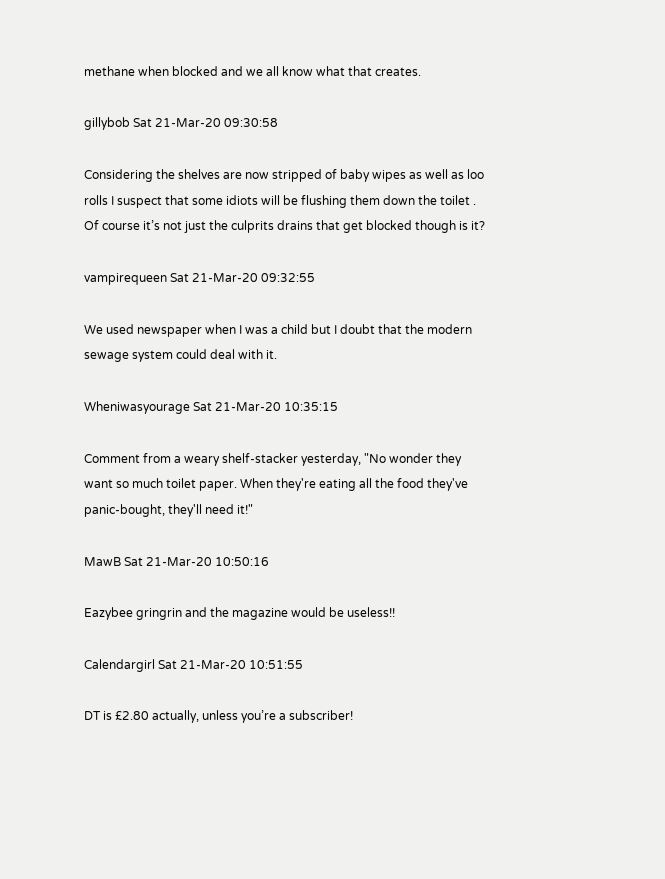methane when blocked and we all know what that creates.

gillybob Sat 21-Mar-20 09:30:58

Considering the shelves are now stripped of baby wipes as well as loo rolls I suspect that some idiots will be flushing them down the toilet . Of course it’s not just the culprits drains that get blocked though is it?

vampirequeen Sat 21-Mar-20 09:32:55

We used newspaper when I was a child but I doubt that the modern sewage system could deal with it.

Wheniwasyourage Sat 21-Mar-20 10:35:15

Comment from a weary shelf-stacker yesterday, "No wonder they want so much toilet paper. When they're eating all the food they've panic-bought, they'll need it!"

MawB Sat 21-Mar-20 10:50:16

Eazybee gringrin and the magazine would be useless!!

Calendargirl Sat 21-Mar-20 10:51:55

DT is £2.80 actually, unless you’re a subscriber!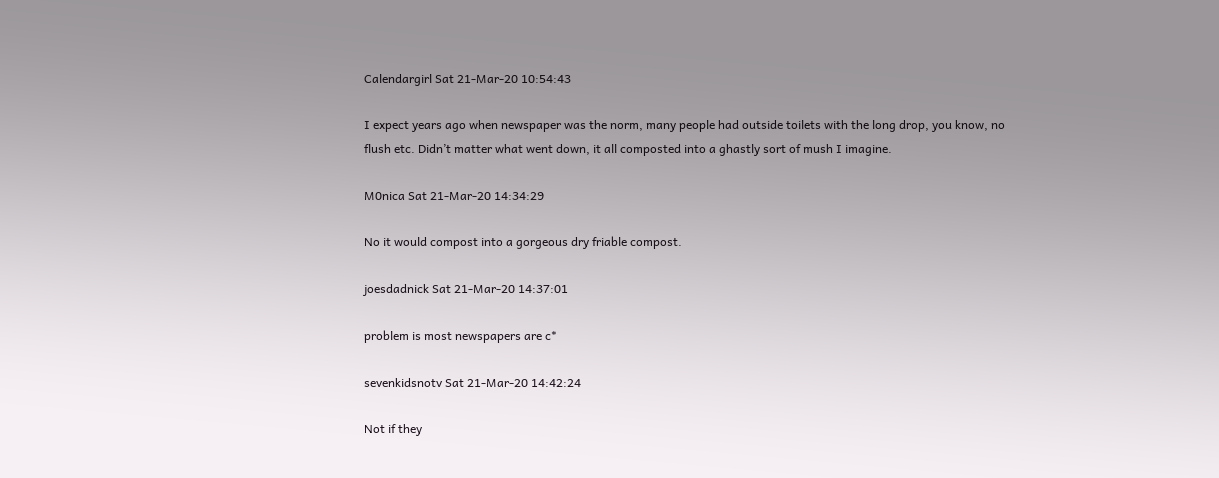Calendargirl Sat 21-Mar-20 10:54:43

I expect years ago when newspaper was the norm, many people had outside toilets with the long drop, you know, no flush etc. Didn’t matter what went down, it all composted into a ghastly sort of mush I imagine.

M0nica Sat 21-Mar-20 14:34:29

No it would compost into a gorgeous dry friable compost.

joesdadnick Sat 21-Mar-20 14:37:01

problem is most newspapers are c*

sevenkidsnotv Sat 21-Mar-20 14:42:24

Not if they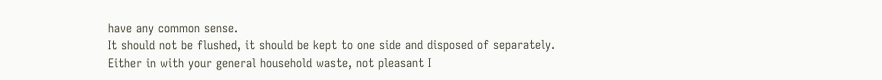have any common sense.
It should not be flushed, it should be kept to one side and disposed of separately.
Either in with your general household waste, not pleasant I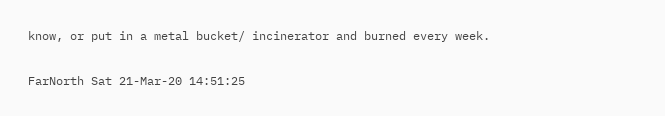know, or put in a metal bucket/ incinerator and burned every week.

FarNorth Sat 21-Mar-20 14:51:25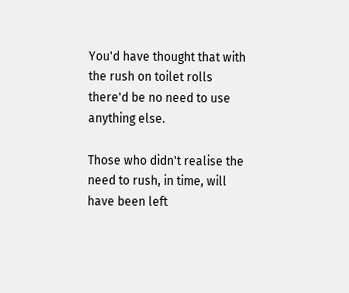You'd have thought that with the rush on toilet rolls there'd be no need to use anything else.

Those who didn't realise the need to rush, in time, will have been left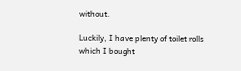without.

Luckily, I have plenty of toilet rolls which I bought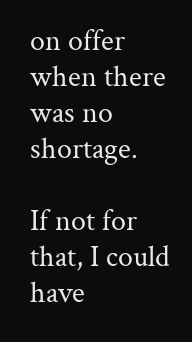on offer when there was no shortage.

If not for that, I could have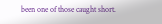been one of those caught short.